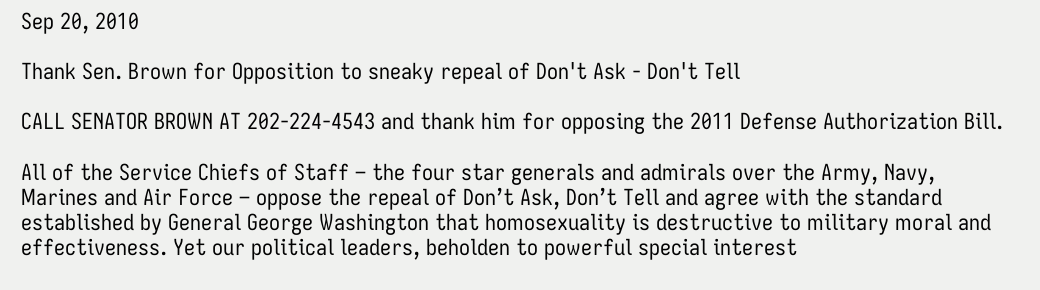Sep 20, 2010

Thank Sen. Brown for Opposition to sneaky repeal of Don't Ask - Don't Tell

CALL SENATOR BROWN AT 202-224-4543 and thank him for opposing the 2011 Defense Authorization Bill.

All of the Service Chiefs of Staff – the four star generals and admirals over the Army, Navy, Marines and Air Force – oppose the repeal of Don’t Ask, Don’t Tell and agree with the standard established by General George Washington that homosexuality is destructive to military moral and effectiveness. Yet our political leaders, beholden to powerful special interest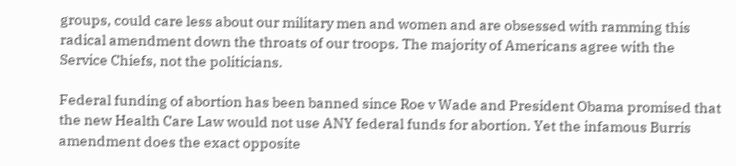groups, could care less about our military men and women and are obsessed with ramming this radical amendment down the throats of our troops. The majority of Americans agree with the Service Chiefs, not the politicians.

Federal funding of abortion has been banned since Roe v Wade and President Obama promised that the new Health Care Law would not use ANY federal funds for abortion. Yet the infamous Burris amendment does the exact opposite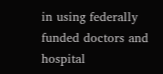in using federally funded doctors and hospital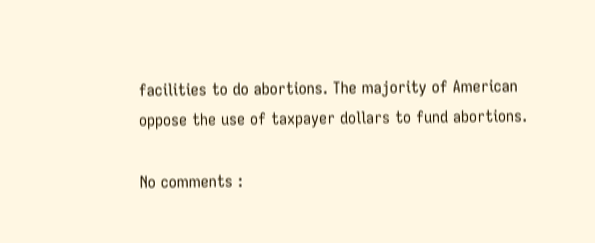facilities to do abortions. The majority of American oppose the use of taxpayer dollars to fund abortions.

No comments :